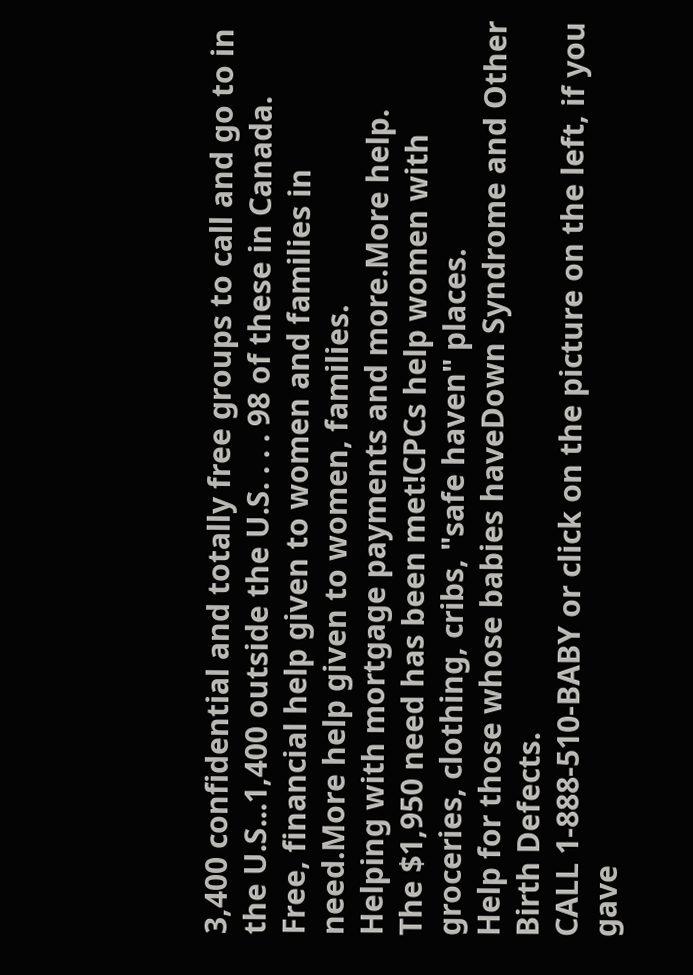3,400 confidential and totally free groups to call and go to in the U.S...1,400 outside the U.S. . . . 98 of these in Canada.
Free, financial help given to women and families in need.More help given to women, families.
Helping with mortgage payments and more.More help.
The $1,950 need has been met!CPCs help women with groceries, clothing, cribs, "safe haven" places.
Help for those whose babies haveDown Syndrome and Other Birth Defects.
CALL 1-888-510-BABY or click on the picture on the left, if you gave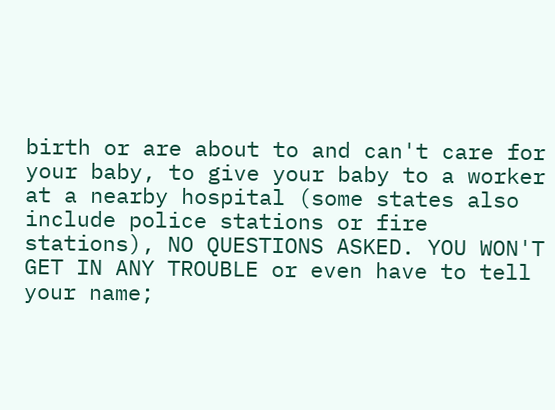birth or are about to and can't care for your baby, to give your baby to a worker at a nearby hospital (some states also include police stations or fire stations), NO QUESTIONS ASKED. YOU WON'T GET IN ANY TROUBLE or even have to tell your name;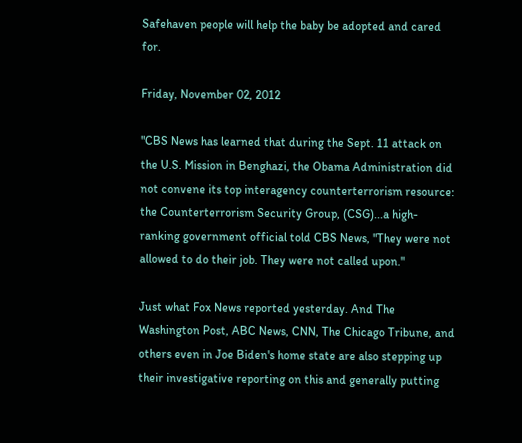Safehaven people will help the baby be adopted and cared for.

Friday, November 02, 2012

"CBS News has learned that during the Sept. 11 attack on the U.S. Mission in Benghazi, the Obama Administration did not convene its top interagency counterterrorism resource: the Counterterrorism Security Group, (CSG)...a high-ranking government official told CBS News, "They were not allowed to do their job. They were not called upon."

Just what Fox News reported yesterday. And The Washington Post, ABC News, CNN, The Chicago Tribune, and others even in Joe Biden's home state are also stepping up their investigative reporting on this and generally putting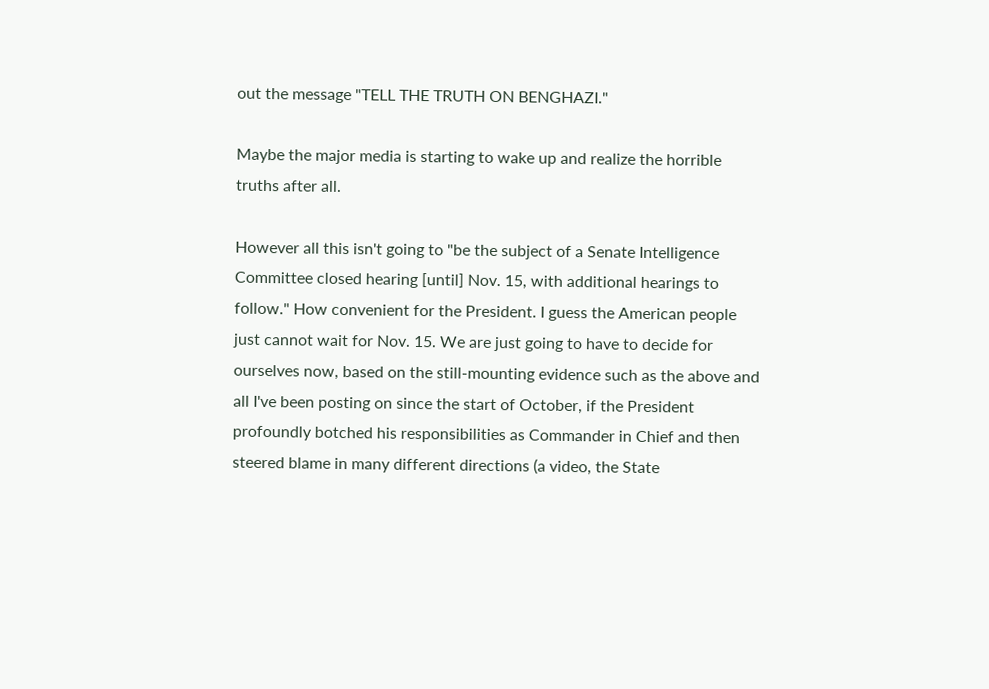out the message "TELL THE TRUTH ON BENGHAZI."

Maybe the major media is starting to wake up and realize the horrible truths after all.

However all this isn't going to "be the subject of a Senate Intelligence Committee closed hearing [until] Nov. 15, with additional hearings to follow." How convenient for the President. I guess the American people just cannot wait for Nov. 15. We are just going to have to decide for ourselves now, based on the still-mounting evidence such as the above and all I've been posting on since the start of October, if the President profoundly botched his responsibilities as Commander in Chief and then steered blame in many different directions (a video, the State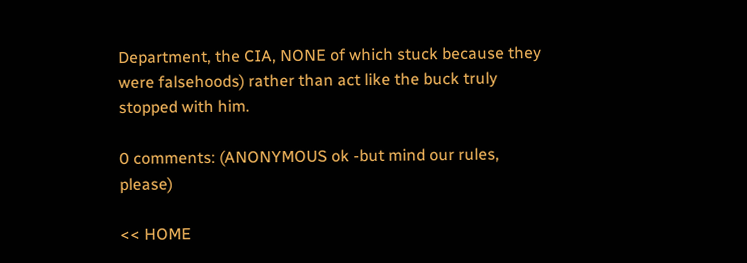Department, the CIA, NONE of which stuck because they were falsehoods) rather than act like the buck truly stopped with him.

0 comments: (ANONYMOUS ok -but mind our rules, please)

<< HOME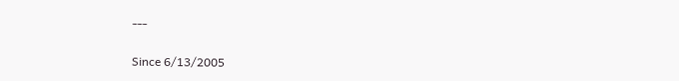---

Since 6/13/2005